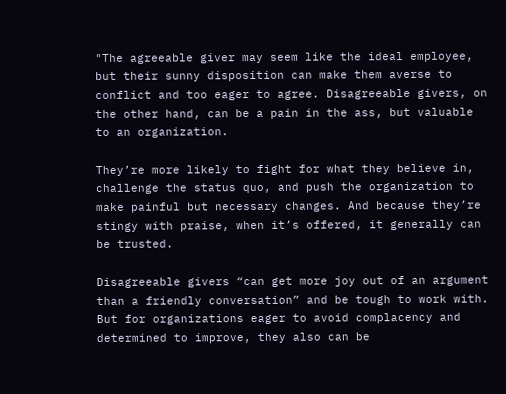"The agreeable giver may seem like the ideal employee, but their sunny disposition can make them averse to conflict and too eager to agree. Disagreeable givers, on the other hand, can be a pain in the ass, but valuable to an organization.

They’re more likely to fight for what they believe in, challenge the status quo, and push the organization to make painful but necessary changes. And because they’re stingy with praise, when it’s offered, it generally can be trusted.

Disagreeable givers “can get more joy out of an argument than a friendly conversation” and be tough to work with. But for organizations eager to avoid complacency and determined to improve, they also can be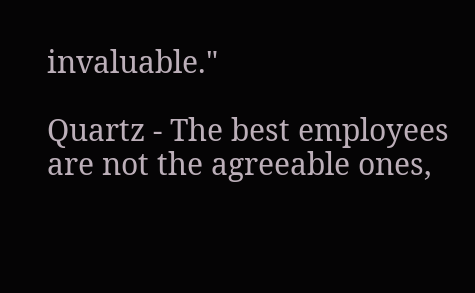invaluable."

Quartz - The best employees are not the agreeable ones,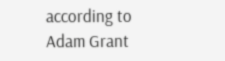according to Adam Grant